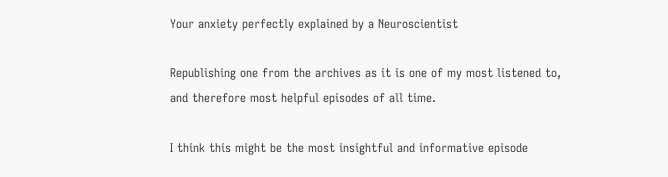Your anxiety perfectly explained by a Neuroscientist

Republishing one from the archives as it is one of my most listened to, and therefore most helpful episodes of all time.

I think this might be the most insightful and informative episode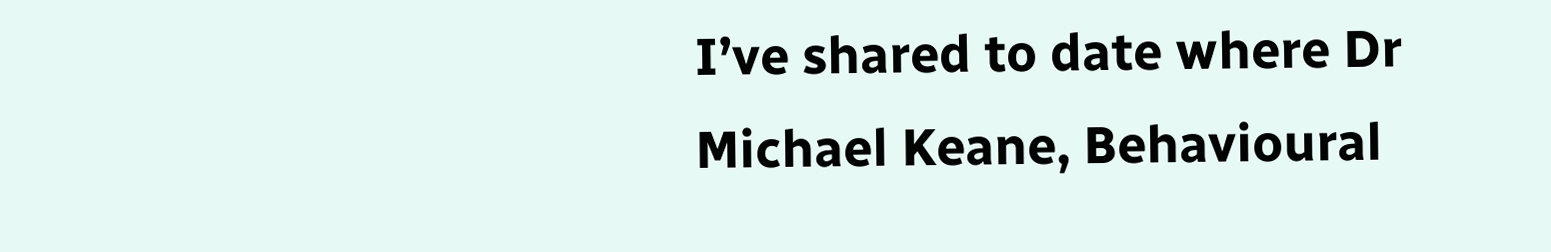I’ve shared to date where Dr Michael Keane, Behavioural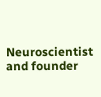Neuroscientist and founder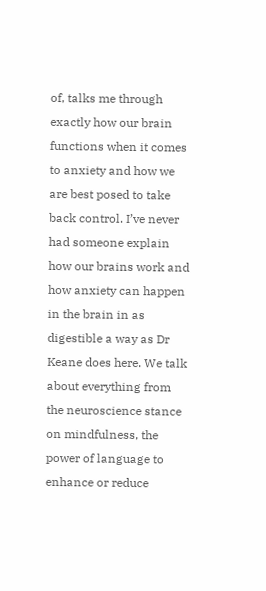of, talks me through exactly how our brain functions when it comes to anxiety and how we are best posed to take back control. I’ve never had someone explain how our brains work and how anxiety can happen in the brain in as digestible a way as Dr Keane does here. We talk about everything from the neuroscience stance on mindfulness, the power of language to enhance or reduce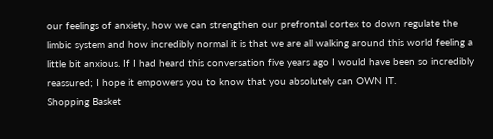our feelings of anxiety, how we can strengthen our prefrontal cortex to down regulate the limbic system and how incredibly normal it is that we are all walking around this world feeling a little bit anxious. If I had heard this conversation five years ago I would have been so incredibly reassured; I hope it empowers you to know that you absolutely can OWN IT.
Shopping Basket